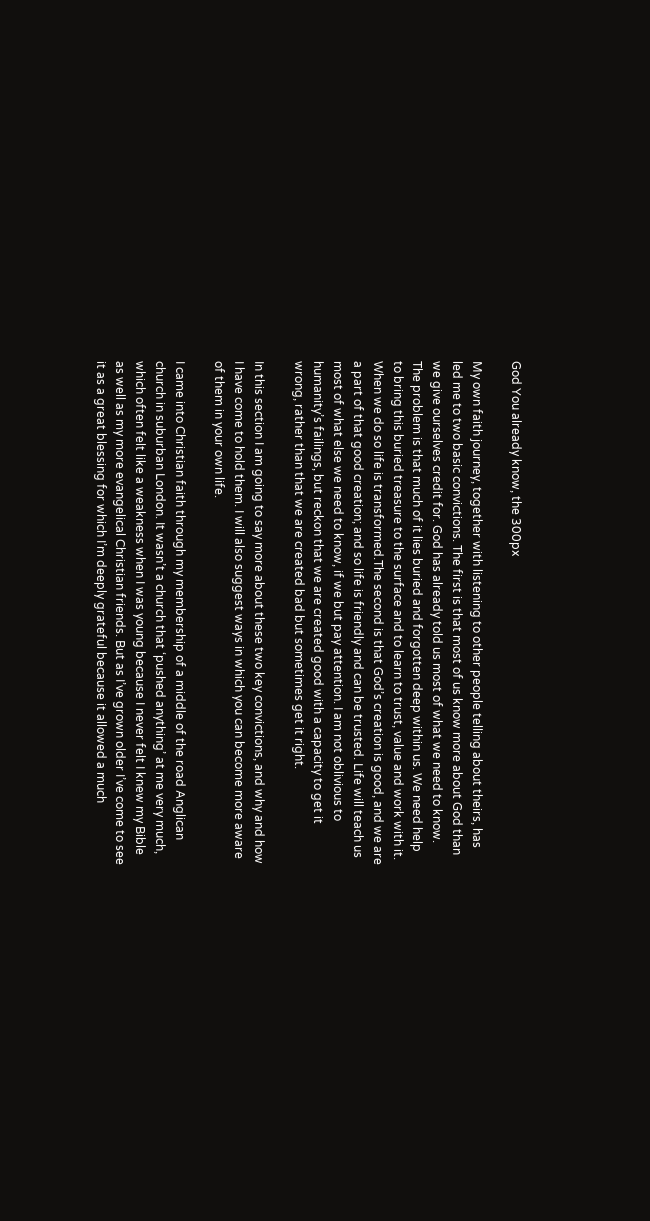God You already know, the 300px

My own faith journey, together with listening to other people telling about theirs, has led me to two basic convictions. The first is that most of us know more about God than we give ourselves credit for. God has already told us most of what we need to know. The problem is that much of it lies buried and forgotten deep within us. We need help to bring this buried treasure to the surface and to learn to trust, value and work with it. When we do so life is transformed.The second is that God’s creation is good, and we are a part of that good creation; and so life is friendly and can be trusted. Life will teach us most of what else we need to know, if we but pay attention. I am not oblivious to humanity’s failings, but reckon that we are created good with a capacity to get it wrong, rather than that we are created bad but sometimes get it right.

In this section I am going to say more about these two key convictions, and why and how I have come to hold them. I will also suggest ways in which you can become more aware of them in your own life.

I came into Christian faith through my membership of a middle of the road Anglican church in suburban London. It wasn’t a church that ‘pushed anything’ at me very much, which often felt like a weakness when I was young because I never felt I knew my Bible as well as my more evangelical Christian friends. But as I’ve grown older I’ve come to see it as a great blessing for which I’m deeply grateful because it allowed a much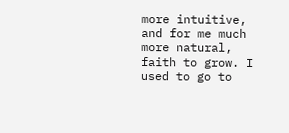more intuitive, and for me much more natural, faith to grow. I used to go to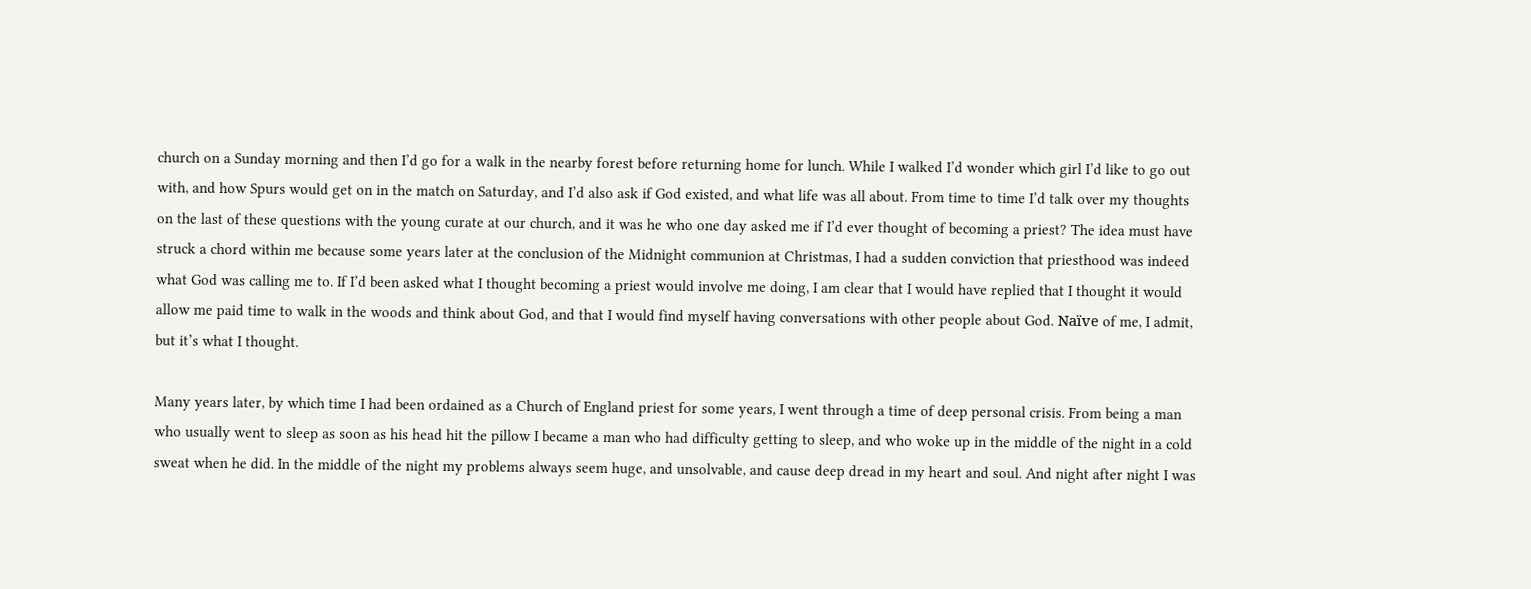church on a Sunday morning and then I’d go for a walk in the nearby forest before returning home for lunch. While I walked I’d wonder which girl I’d like to go out with, and how Spurs would get on in the match on Saturday, and I’d also ask if God existed, and what life was all about. From time to time I’d talk over my thoughts on the last of these questions with the young curate at our church, and it was he who one day asked me if I’d ever thought of becoming a priest? The idea must have struck a chord within me because some years later at the conclusion of the Midnight communion at Christmas, I had a sudden conviction that priesthood was indeed what God was calling me to. If I’d been asked what I thought becoming a priest would involve me doing, I am clear that I would have replied that I thought it would allow me paid time to walk in the woods and think about God, and that I would find myself having conversations with other people about God. Naïve of me, I admit, but it’s what I thought.

Many years later, by which time I had been ordained as a Church of England priest for some years, I went through a time of deep personal crisis. From being a man who usually went to sleep as soon as his head hit the pillow I became a man who had difficulty getting to sleep, and who woke up in the middle of the night in a cold sweat when he did. In the middle of the night my problems always seem huge, and unsolvable, and cause deep dread in my heart and soul. And night after night I was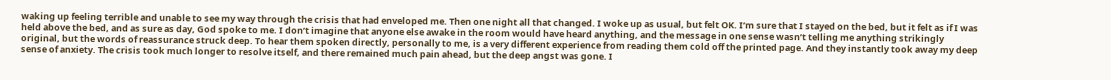waking up feeling terrible and unable to see my way through the crisis that had enveloped me. Then one night all that changed. I woke up as usual, but felt OK. I’m sure that I stayed on the bed, but it felt as if I was held above the bed, and as sure as day, God spoke to me. I don’t imagine that anyone else awake in the room would have heard anything, and the message in one sense wasn’t telling me anything strikingly original, but the words of reassurance struck deep. To hear them spoken directly, personally to me, is a very different experience from reading them cold off the printed page. And they instantly took away my deep sense of anxiety. The crisis took much longer to resolve itself, and there remained much pain ahead, but the deep angst was gone. I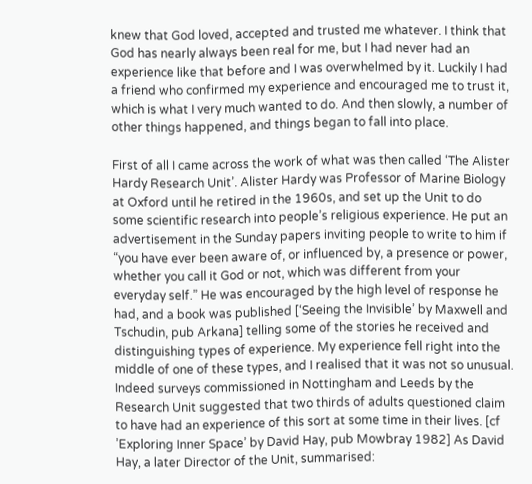knew that God loved, accepted and trusted me whatever. I think that God has nearly always been real for me, but I had never had an experience like that before and I was overwhelmed by it. Luckily I had a friend who confirmed my experience and encouraged me to trust it, which is what I very much wanted to do. And then slowly, a number of other things happened, and things began to fall into place.

First of all I came across the work of what was then called ‘The Alister Hardy Research Unit’. Alister Hardy was Professor of Marine Biology at Oxford until he retired in the 1960s, and set up the Unit to do some scientific research into people’s religious experience. He put an advertisement in the Sunday papers inviting people to write to him if “you have ever been aware of, or influenced by, a presence or power, whether you call it God or not, which was different from your everyday self.” He was encouraged by the high level of response he had, and a book was published [‘Seeing the Invisible’ by Maxwell and Tschudin, pub Arkana] telling some of the stories he received and distinguishing types of experience. My experience fell right into the middle of one of these types, and I realised that it was not so unusual. Indeed surveys commissioned in Nottingham and Leeds by the Research Unit suggested that two thirds of adults questioned claim to have had an experience of this sort at some time in their lives. [cf ’Exploring Inner Space’ by David Hay, pub Mowbray 1982] As David Hay, a later Director of the Unit, summarised: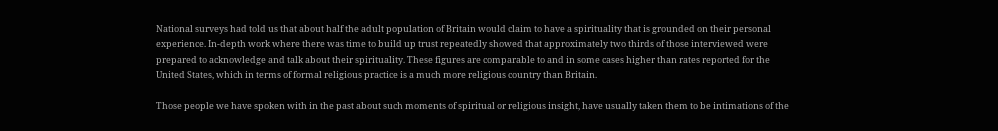National surveys had told us that about half the adult population of Britain would claim to have a spirituality that is grounded on their personal experience. In-depth work where there was time to build up trust repeatedly showed that approximately two thirds of those interviewed were prepared to acknowledge and talk about their spirituality. These figures are comparable to and in some cases higher than rates reported for the United States, which in terms of formal religious practice is a much more religious country than Britain.

Those people we have spoken with in the past about such moments of spiritual or religious insight, have usually taken them to be intimations of the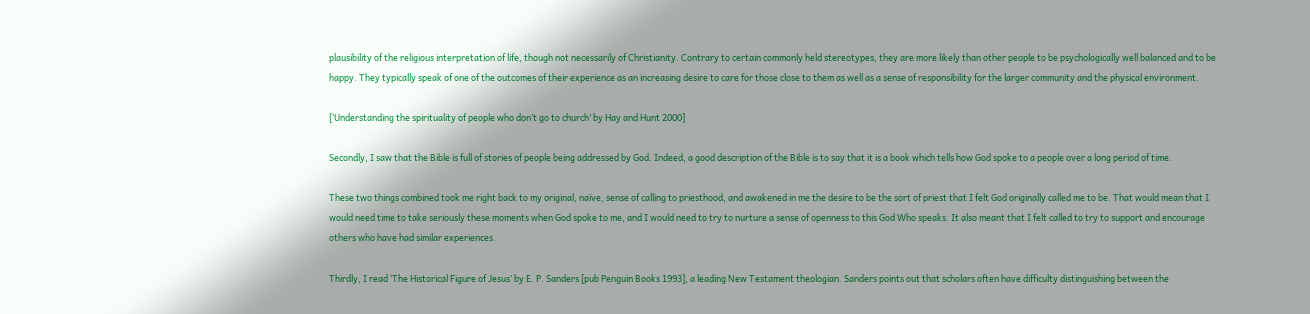plausibility of the religious interpretation of life, though not necessarily of Christianity. Contrary to certain commonly held stereotypes, they are more likely than other people to be psychologically well balanced and to be happy. They typically speak of one of the outcomes of their experience as an increasing desire to care for those close to them as well as a sense of responsibility for the larger community and the physical environment.

[‘Understanding the spirituality of people who don’t go to church’ by Hay and Hunt 2000]

Secondly, I saw that the Bible is full of stories of people being addressed by God. Indeed, a good description of the Bible is to say that it is a book which tells how God spoke to a people over a long period of time.

These two things combined took me right back to my original, naïve, sense of calling to priesthood, and awakened in me the desire to be the sort of priest that I felt God originally called me to be. That would mean that I would need time to take seriously these moments when God spoke to me, and I would need to try to nurture a sense of openness to this God Who speaks. It also meant that I felt called to try to support and encourage others who have had similar experiences.

Thirdly, I read ‘The Historical Figure of Jesus’ by E. P. Sanders [pub Penguin Books 1993], a leading New Testament theologian. Sanders points out that scholars often have difficulty distinguishing between the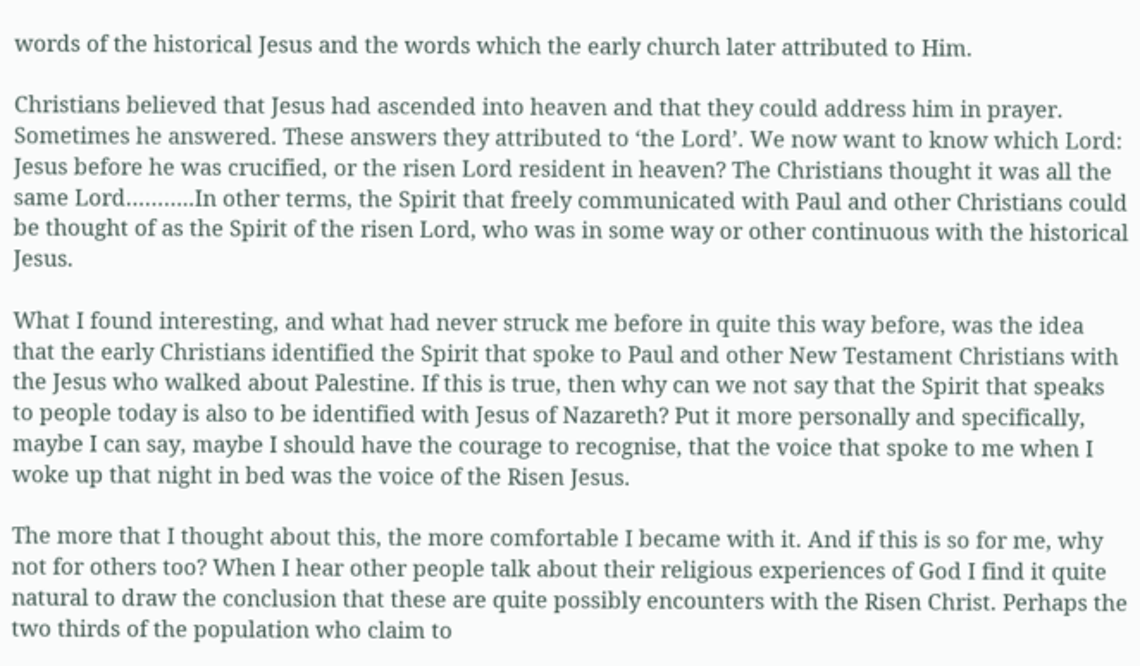words of the historical Jesus and the words which the early church later attributed to Him.

Christians believed that Jesus had ascended into heaven and that they could address him in prayer. Sometimes he answered. These answers they attributed to ‘the Lord’. We now want to know which Lord: Jesus before he was crucified, or the risen Lord resident in heaven? The Christians thought it was all the same Lord………..In other terms, the Spirit that freely communicated with Paul and other Christians could be thought of as the Spirit of the risen Lord, who was in some way or other continuous with the historical Jesus.

What I found interesting, and what had never struck me before in quite this way before, was the idea that the early Christians identified the Spirit that spoke to Paul and other New Testament Christians with the Jesus who walked about Palestine. If this is true, then why can we not say that the Spirit that speaks to people today is also to be identified with Jesus of Nazareth? Put it more personally and specifically, maybe I can say, maybe I should have the courage to recognise, that the voice that spoke to me when I woke up that night in bed was the voice of the Risen Jesus.

The more that I thought about this, the more comfortable I became with it. And if this is so for me, why not for others too? When I hear other people talk about their religious experiences of God I find it quite natural to draw the conclusion that these are quite possibly encounters with the Risen Christ. Perhaps the two thirds of the population who claim to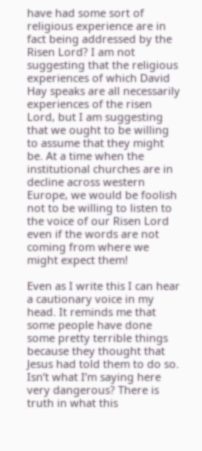have had some sort of religious experience are in fact being addressed by the Risen Lord? I am not suggesting that the religious experiences of which David Hay speaks are all necessarily experiences of the risen Lord, but I am suggesting that we ought to be willing to assume that they might be. At a time when the institutional churches are in decline across western Europe, we would be foolish not to be willing to listen to the voice of our Risen Lord even if the words are not coming from where we might expect them!

Even as I write this I can hear a cautionary voice in my head. It reminds me that some people have done some pretty terrible things because they thought that Jesus had told them to do so. Isn’t what I’m saying here very dangerous? There is truth in what this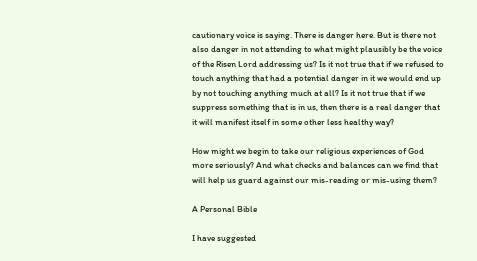cautionary voice is saying. There is danger here. But is there not also danger in not attending to what might plausibly be the voice of the Risen Lord addressing us? Is it not true that if we refused to touch anything that had a potential danger in it we would end up by not touching anything much at all? Is it not true that if we suppress something that is in us, then there is a real danger that it will manifest itself in some other less healthy way?

How might we begin to take our religious experiences of God more seriously? And what checks and balances can we find that will help us guard against our mis-reading or mis-using them?

A Personal Bible

I have suggested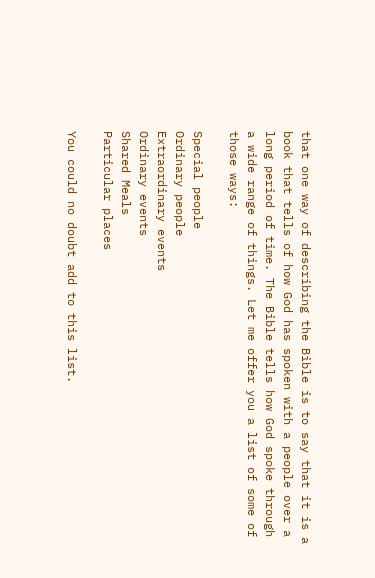that one way of describing the Bible is to say that it is a book that tells of how God has spoken with a people over a long period of time. The Bible tells how God spoke through a wide range of things. Let me offer you a list of some of those ways:

Special people
Ordinary people
Extraordinary events
Ordinary events
Shared Meals
Particular places

You could no doubt add to this list.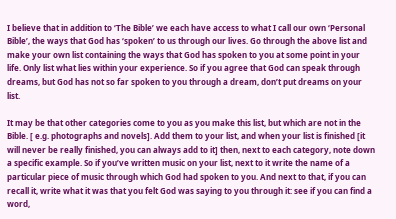I believe that in addition to ‘The Bible’ we each have access to what I call our own ‘Personal Bible’, the ways that God has ‘spoken’ to us through our lives. Go through the above list and make your own list containing the ways that God has spoken to you at some point in your life. Only list what lies within your experience. So if you agree that God can speak through dreams, but God has not so far spoken to you through a dream, don’t put dreams on your list.

It may be that other categories come to you as you make this list, but which are not in the Bible. [ e.g. photographs and novels]. Add them to your list, and when your list is finished [it will never be really finished, you can always add to it] then, next to each category, note down a specific example. So if you’ve written music on your list, next to it write the name of a particular piece of music through which God had spoken to you. And next to that, if you can recall it, write what it was that you felt God was saying to you through it: see if you can find a word,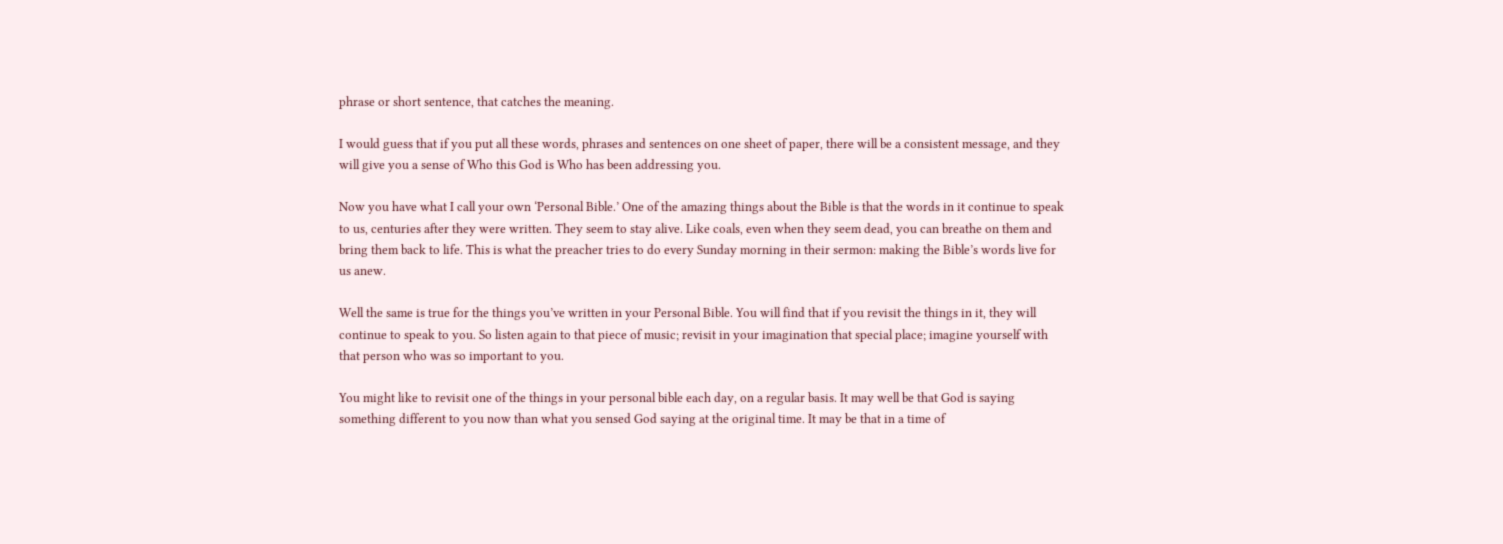phrase or short sentence, that catches the meaning.

I would guess that if you put all these words, phrases and sentences on one sheet of paper, there will be a consistent message, and they will give you a sense of Who this God is Who has been addressing you.

Now you have what I call your own ‘Personal Bible.’ One of the amazing things about the Bible is that the words in it continue to speak to us, centuries after they were written. They seem to stay alive. Like coals, even when they seem dead, you can breathe on them and bring them back to life. This is what the preacher tries to do every Sunday morning in their sermon: making the Bible’s words live for us anew.

Well the same is true for the things you’ve written in your Personal Bible. You will find that if you revisit the things in it, they will continue to speak to you. So listen again to that piece of music; revisit in your imagination that special place; imagine yourself with that person who was so important to you.

You might like to revisit one of the things in your personal bible each day, on a regular basis. It may well be that God is saying something different to you now than what you sensed God saying at the original time. It may be that in a time of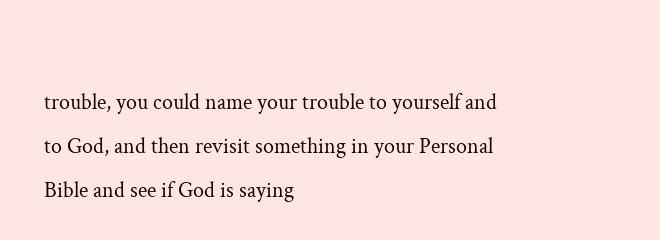trouble, you could name your trouble to yourself and to God, and then revisit something in your Personal Bible and see if God is saying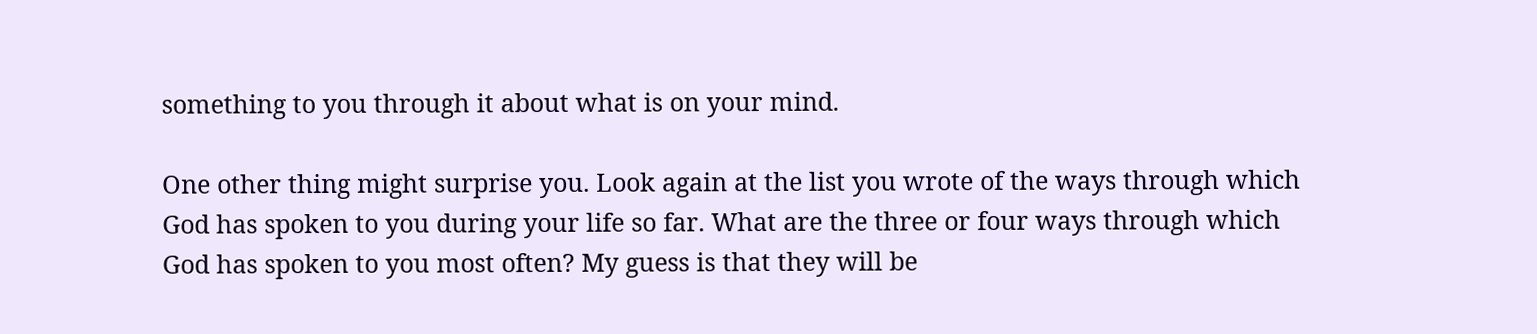something to you through it about what is on your mind.

One other thing might surprise you. Look again at the list you wrote of the ways through which God has spoken to you during your life so far. What are the three or four ways through which God has spoken to you most often? My guess is that they will be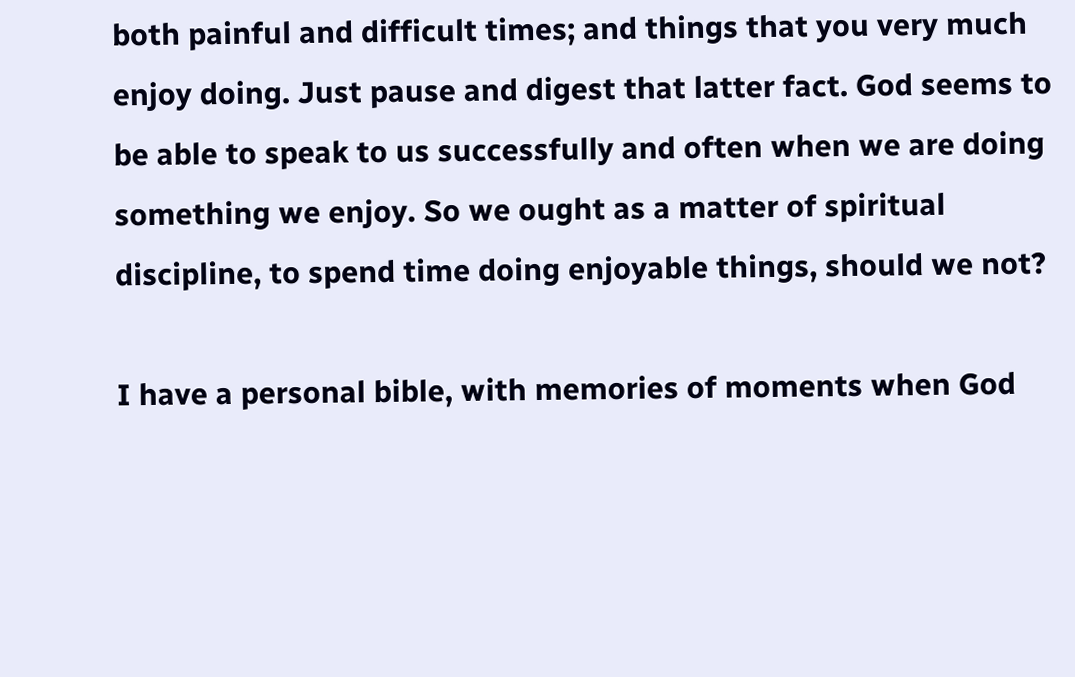both painful and difficult times; and things that you very much enjoy doing. Just pause and digest that latter fact. God seems to be able to speak to us successfully and often when we are doing something we enjoy. So we ought as a matter of spiritual discipline, to spend time doing enjoyable things, should we not?

I have a personal bible, with memories of moments when God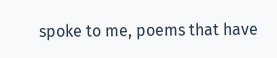spoke to me, poems that have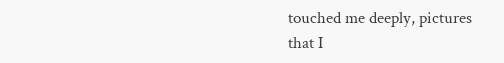touched me deeply, pictures that I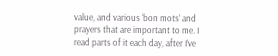value, and various ‘bon mots’ and prayers that are important to me. I read parts of it each day, after I’ve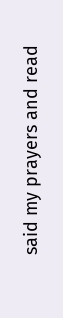said my prayers and read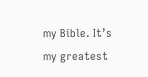my Bible. It’s my greatest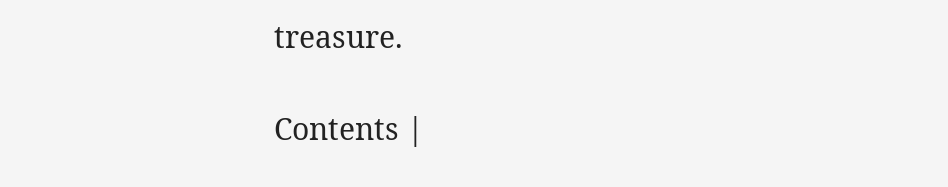treasure.

Contents |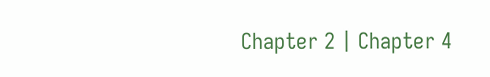Chapter 2 | Chapter 4